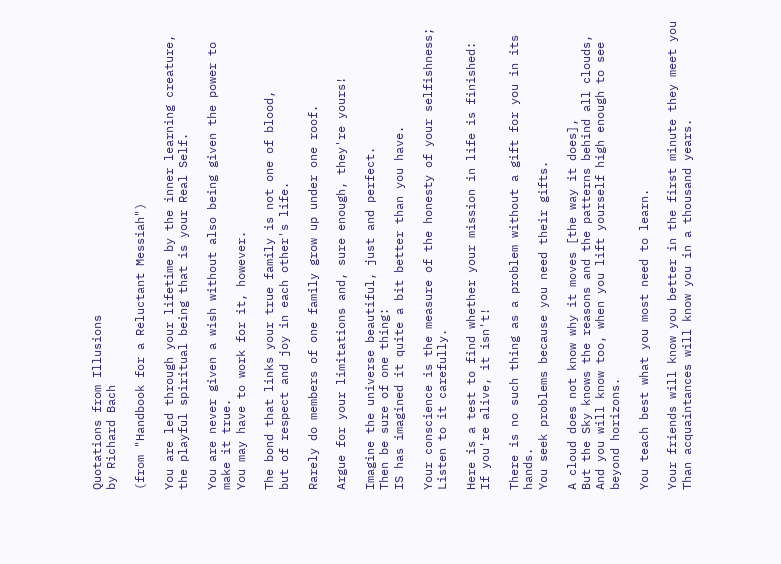Quotations from Illusions
by Richard Bach

(from "Handbook for a Reluctant Messiah")

You are led through your lifetime by the inner learning creature,
the playful spiritual being that is your Real Self.

You are never given a wish without also being given the power to make it true.
You may have to work for it, however.

The bond that links your true family is not one of blood,
but of respect and joy in each other's life.

Rarely do members of one family grow up under one roof.

Argue for your limitations and, sure enough, they're yours!

Imagine the universe beautiful, just and perfect.
Then be sure of one thing:
IS has imagined it quite a bit better than you have.

Your conscience is the measure of the honesty of your selfishness;
Listen to it carefully.

Here is a test to find whether your mission in life is finished:
If you're alive, it isn't!

There is no such thing as a problem without a gift for you in its hands.
You seek problems because you need their gifts.

A cloud does not know why it moves [the way it does],
But the Sky knows the reasons and the patterns behind all clouds,
And you will know too, when you lift yourself high enough to see beyond horizons.

You teach best what you most need to learn.

Your friends will know you better in the first minute they meet you
Than acquaintances will know you in a thousand years.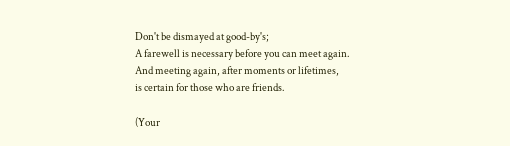Don't be dismayed at good-by's;
A farewell is necessary before you can meet again.
And meeting again, after moments or lifetimes,
is certain for those who are friends.

(Your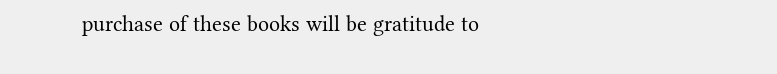purchase of these books will be gratitude to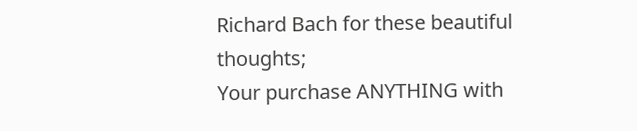Richard Bach for these beautiful thoughts;
Your purchase ANYTHING with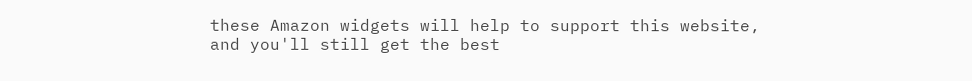these Amazon widgets will help to support this website,
and you'll still get the best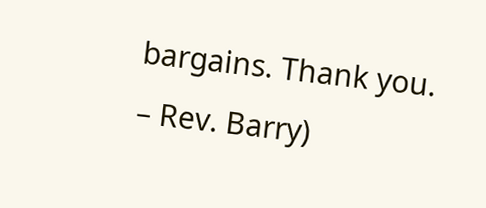bargains. Thank you. – Rev. Barry)